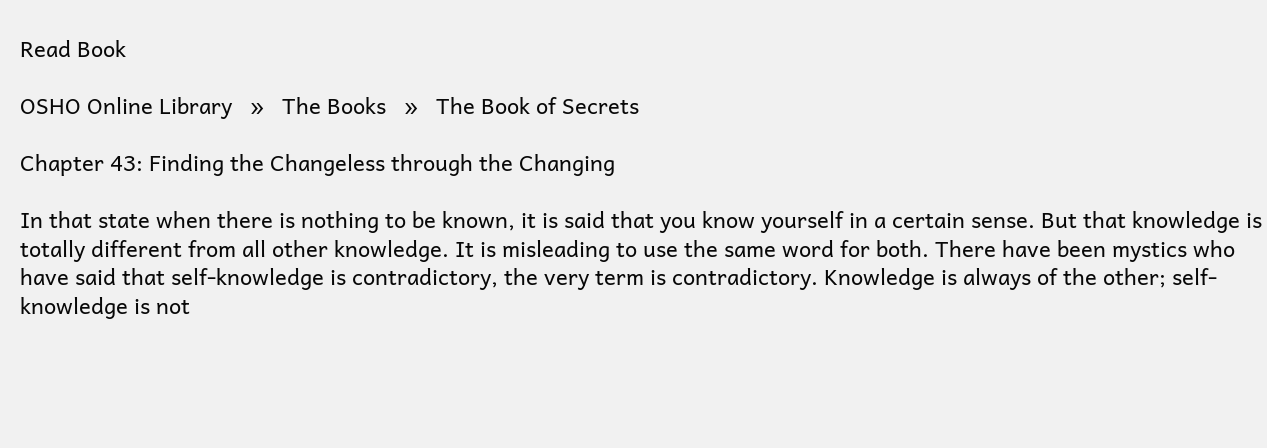Read Book

OSHO Online Library   »   The Books   »   The Book of Secrets

Chapter 43: Finding the Changeless through the Changing

In that state when there is nothing to be known, it is said that you know yourself in a certain sense. But that knowledge is totally different from all other knowledge. It is misleading to use the same word for both. There have been mystics who have said that self-knowledge is contradictory, the very term is contradictory. Knowledge is always of the other; self-knowledge is not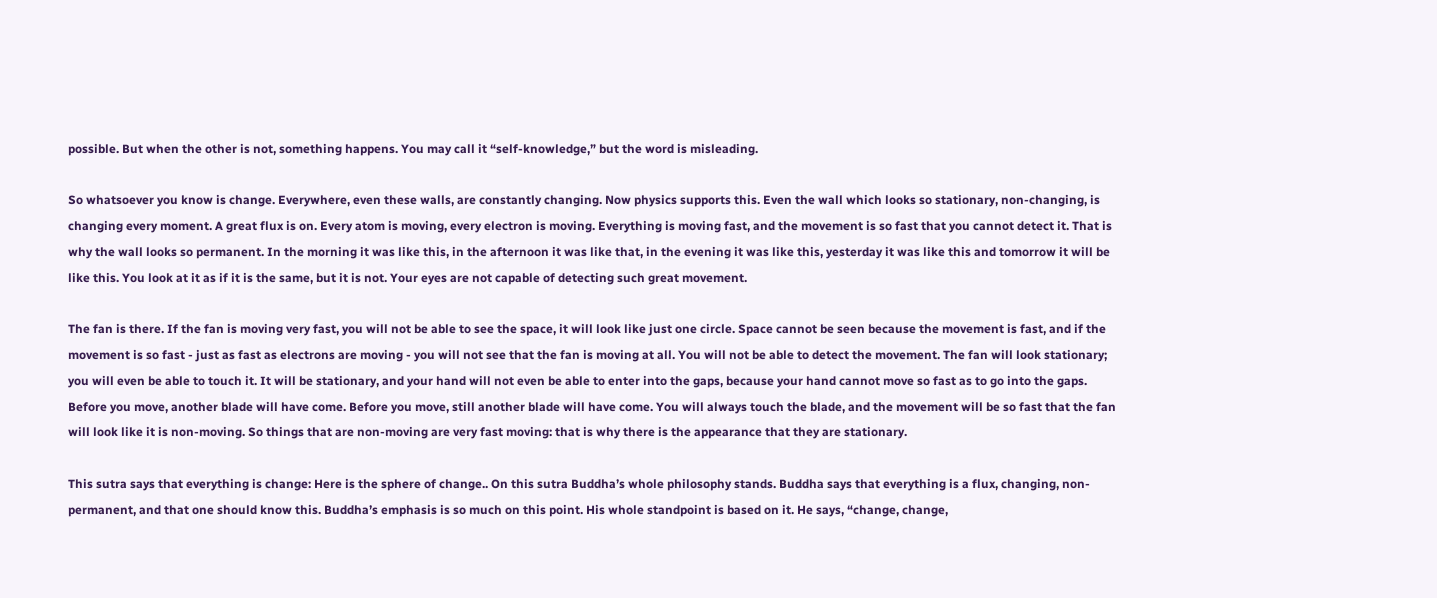possible. But when the other is not, something happens. You may call it “self-knowledge,” but the word is misleading.

So whatsoever you know is change. Everywhere, even these walls, are constantly changing. Now physics supports this. Even the wall which looks so stationary, non-changing, is changing every moment. A great flux is on. Every atom is moving, every electron is moving. Everything is moving fast, and the movement is so fast that you cannot detect it. That is why the wall looks so permanent. In the morning it was like this, in the afternoon it was like that, in the evening it was like this, yesterday it was like this and tomorrow it will be like this. You look at it as if it is the same, but it is not. Your eyes are not capable of detecting such great movement.

The fan is there. If the fan is moving very fast, you will not be able to see the space, it will look like just one circle. Space cannot be seen because the movement is fast, and if the movement is so fast - just as fast as electrons are moving - you will not see that the fan is moving at all. You will not be able to detect the movement. The fan will look stationary; you will even be able to touch it. It will be stationary, and your hand will not even be able to enter into the gaps, because your hand cannot move so fast as to go into the gaps. Before you move, another blade will have come. Before you move, still another blade will have come. You will always touch the blade, and the movement will be so fast that the fan will look like it is non-moving. So things that are non-moving are very fast moving: that is why there is the appearance that they are stationary.

This sutra says that everything is change: Here is the sphere of change.. On this sutra Buddha’s whole philosophy stands. Buddha says that everything is a flux, changing, non-permanent, and that one should know this. Buddha’s emphasis is so much on this point. His whole standpoint is based on it. He says, “change, change,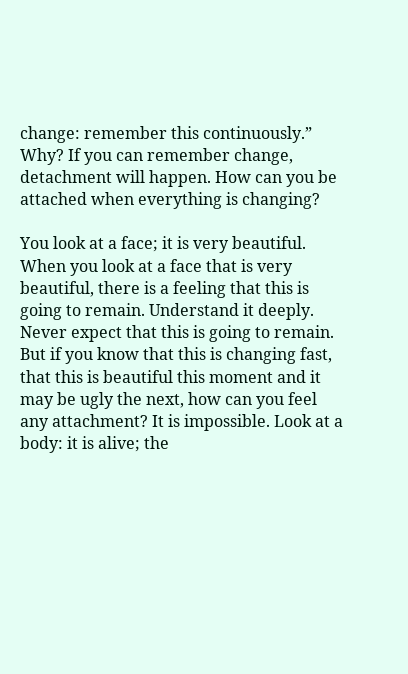change: remember this continuously.” Why? If you can remember change, detachment will happen. How can you be attached when everything is changing?

You look at a face; it is very beautiful. When you look at a face that is very beautiful, there is a feeling that this is going to remain. Understand it deeply. Never expect that this is going to remain. But if you know that this is changing fast, that this is beautiful this moment and it may be ugly the next, how can you feel any attachment? It is impossible. Look at a body: it is alive; the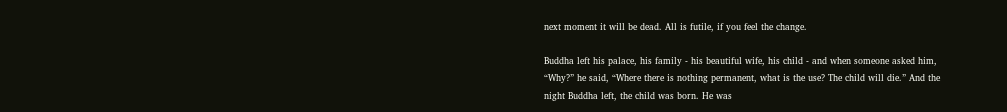next moment it will be dead. All is futile, if you feel the change.

Buddha left his palace, his family - his beautiful wife, his child - and when someone asked him, “Why?” he said, “Where there is nothing permanent, what is the use? The child will die.” And the night Buddha left, the child was born. He was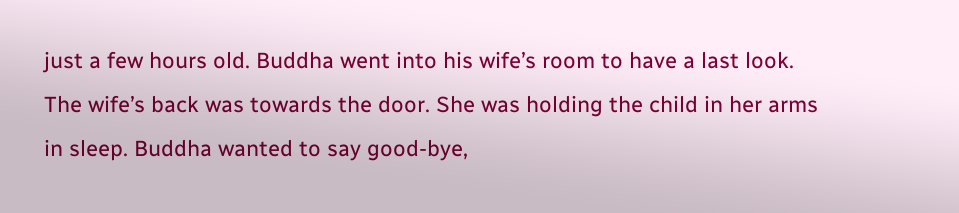just a few hours old. Buddha went into his wife’s room to have a last look. The wife’s back was towards the door. She was holding the child in her arms in sleep. Buddha wanted to say good-bye,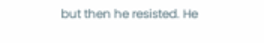but then he resisted. He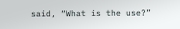said, “What is the use?”